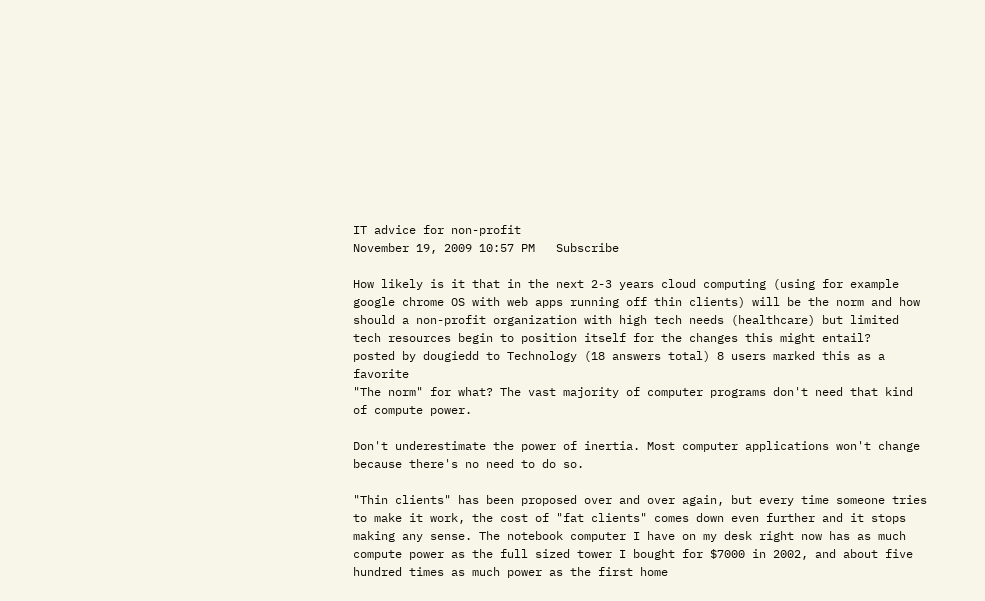IT advice for non-profit
November 19, 2009 10:57 PM   Subscribe

How likely is it that in the next 2-3 years cloud computing (using for example google chrome OS with web apps running off thin clients) will be the norm and how should a non-profit organization with high tech needs (healthcare) but limited tech resources begin to position itself for the changes this might entail?
posted by dougiedd to Technology (18 answers total) 8 users marked this as a favorite
"The norm" for what? The vast majority of computer programs don't need that kind of compute power.

Don't underestimate the power of inertia. Most computer applications won't change because there's no need to do so.

"Thin clients" has been proposed over and over again, but every time someone tries to make it work, the cost of "fat clients" comes down even further and it stops making any sense. The notebook computer I have on my desk right now has as much compute power as the full sized tower I bought for $7000 in 2002, and about five hundred times as much power as the first home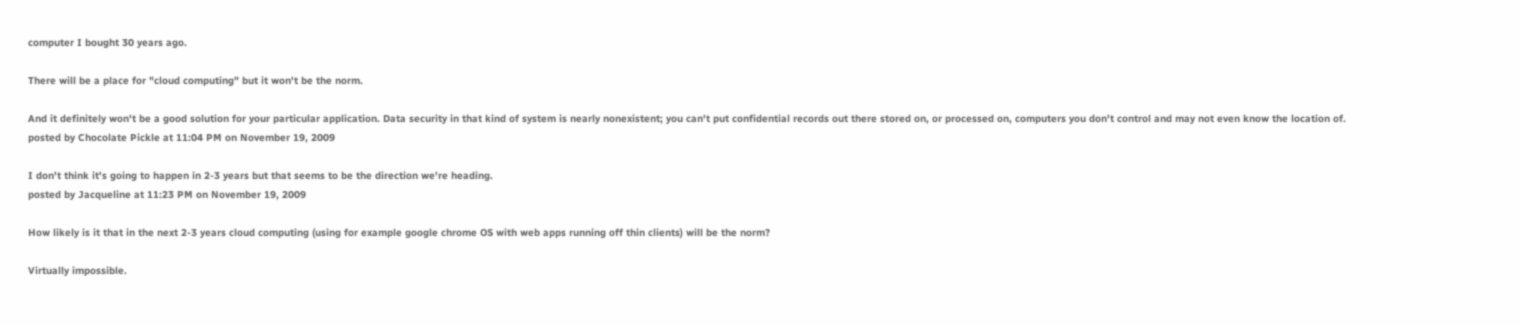computer I bought 30 years ago.

There will be a place for "cloud computing" but it won't be the norm.

And it definitely won't be a good solution for your particular application. Data security in that kind of system is nearly nonexistent; you can't put confidential records out there stored on, or processed on, computers you don't control and may not even know the location of.
posted by Chocolate Pickle at 11:04 PM on November 19, 2009

I don't think it's going to happen in 2-3 years but that seems to be the direction we're heading.
posted by Jacqueline at 11:23 PM on November 19, 2009

How likely is it that in the next 2-3 years cloud computing (using for example google chrome OS with web apps running off thin clients) will be the norm?

Virtually impossible.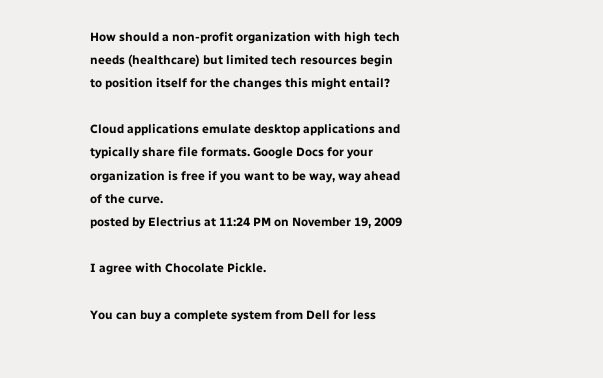How should a non-profit organization with high tech needs (healthcare) but limited tech resources begin to position itself for the changes this might entail?

Cloud applications emulate desktop applications and typically share file formats. Google Docs for your organization is free if you want to be way, way ahead of the curve.
posted by Electrius at 11:24 PM on November 19, 2009

I agree with Chocolate Pickle.

You can buy a complete system from Dell for less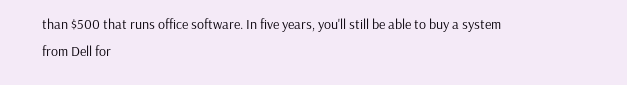than $500 that runs office software. In five years, you'll still be able to buy a system from Dell for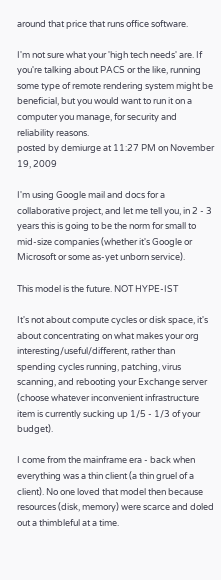around that price that runs office software.

I'm not sure what your 'high tech needs' are. If you're talking about PACS or the like, running some type of remote rendering system might be beneficial, but you would want to run it on a computer you manage, for security and reliability reasons.
posted by demiurge at 11:27 PM on November 19, 2009

I'm using Google mail and docs for a collaborative project, and let me tell you, in 2 - 3 years this is going to be the norm for small to mid-size companies (whether it's Google or Microsoft or some as-yet unborn service).

This model is the future. NOT HYPE-IST

It's not about compute cycles or disk space, it's about concentrating on what makes your org interesting/useful/different, rather than spending cycles running, patching, virus scanning, and rebooting your Exchange server (choose whatever inconvenient infrastructure item is currently sucking up 1/5 - 1/3 of your budget).

I come from the mainframe era - back when everything was a thin client (a thin gruel of a client). No one loved that model then because resources (disk, memory) were scarce and doled out a thimbleful at a time.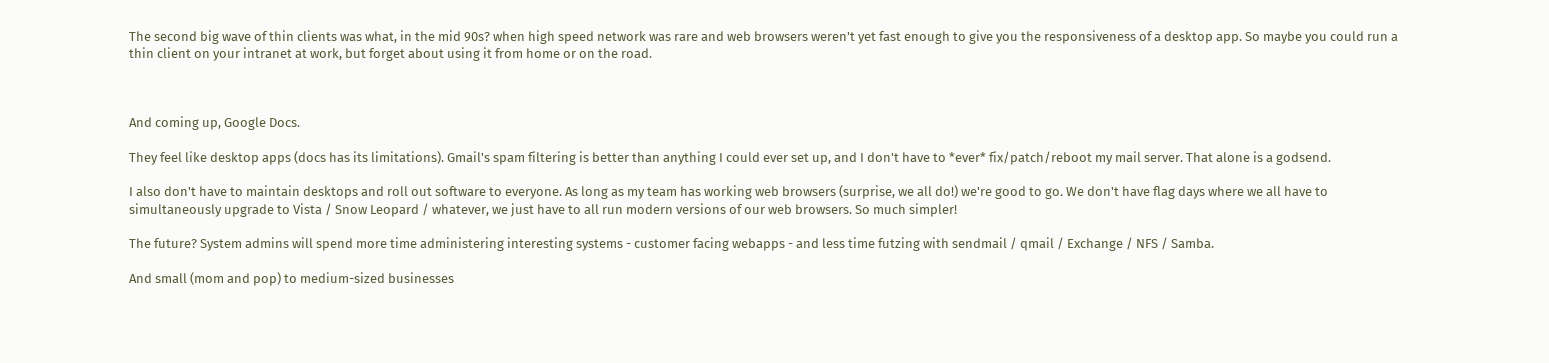The second big wave of thin clients was what, in the mid 90s? when high speed network was rare and web browsers weren't yet fast enough to give you the responsiveness of a desktop app. So maybe you could run a thin client on your intranet at work, but forget about using it from home or on the road.



And coming up, Google Docs.

They feel like desktop apps (docs has its limitations). Gmail's spam filtering is better than anything I could ever set up, and I don't have to *ever* fix/patch/reboot my mail server. That alone is a godsend.

I also don't have to maintain desktops and roll out software to everyone. As long as my team has working web browsers (surprise, we all do!) we're good to go. We don't have flag days where we all have to simultaneously upgrade to Vista / Snow Leopard / whatever, we just have to all run modern versions of our web browsers. So much simpler!

The future? System admins will spend more time administering interesting systems - customer facing webapps - and less time futzing with sendmail / qmail / Exchange / NFS / Samba.

And small (mom and pop) to medium-sized businesses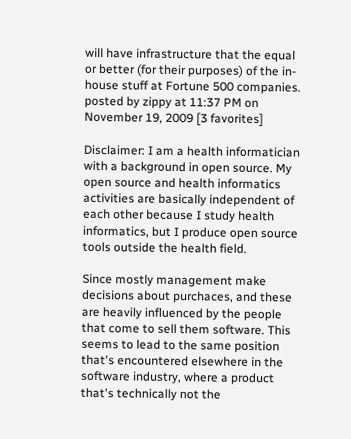will have infrastructure that the equal or better (for their purposes) of the in-house stuff at Fortune 500 companies.
posted by zippy at 11:37 PM on November 19, 2009 [3 favorites]

Disclaimer: I am a health informatician with a background in open source. My open source and health informatics activities are basically independent of each other because I study health informatics, but I produce open source tools outside the health field.

Since mostly management make decisions about purchaces, and these are heavily influenced by the people that come to sell them software. This seems to lead to the same position that's encountered elsewhere in the software industry, where a product that's technically not the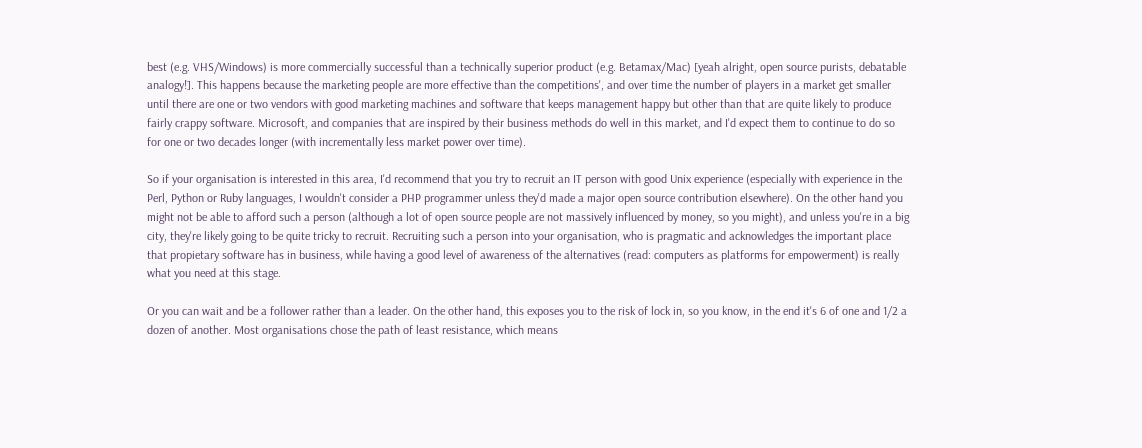best (e.g. VHS/Windows) is more commercially successful than a technically superior product (e.g. Betamax/Mac) [yeah alright, open source purists, debatable analogy!]. This happens because the marketing people are more effective than the competitions', and over time the number of players in a market get smaller until there are one or two vendors with good marketing machines and software that keeps management happy but other than that are quite likely to produce fairly crappy software. Microsoft, and companies that are inspired by their business methods do well in this market, and I'd expect them to continue to do so for one or two decades longer (with incrementally less market power over time).

So if your organisation is interested in this area, I'd recommend that you try to recruit an IT person with good Unix experience (especially with experience in the Perl, Python or Ruby languages, I wouldn't consider a PHP programmer unless they'd made a major open source contribution elsewhere). On the other hand you might not be able to afford such a person (although a lot of open source people are not massively influenced by money, so you might), and unless you're in a big city, they're likely going to be quite tricky to recruit. Recruiting such a person into your organisation, who is pragmatic and acknowledges the important place that propietary software has in business, while having a good level of awareness of the alternatives (read: computers as platforms for empowerment) is really what you need at this stage.

Or you can wait and be a follower rather than a leader. On the other hand, this exposes you to the risk of lock in, so you know, in the end it's 6 of one and 1/2 a dozen of another. Most organisations chose the path of least resistance, which means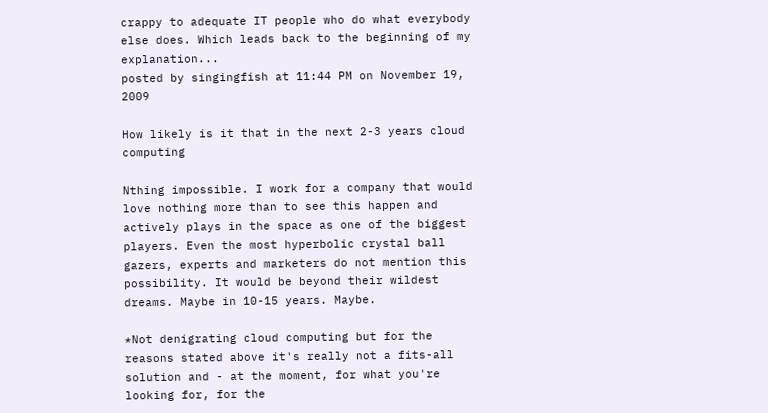crappy to adequate IT people who do what everybody else does. Which leads back to the beginning of my explanation...
posted by singingfish at 11:44 PM on November 19, 2009

How likely is it that in the next 2-3 years cloud computing

Nthing impossible. I work for a company that would love nothing more than to see this happen and actively plays in the space as one of the biggest players. Even the most hyperbolic crystal ball gazers, experts and marketers do not mention this possibility. It would be beyond their wildest dreams. Maybe in 10-15 years. Maybe.

*Not denigrating cloud computing but for the reasons stated above it's really not a fits-all solution and - at the moment, for what you're looking for, for the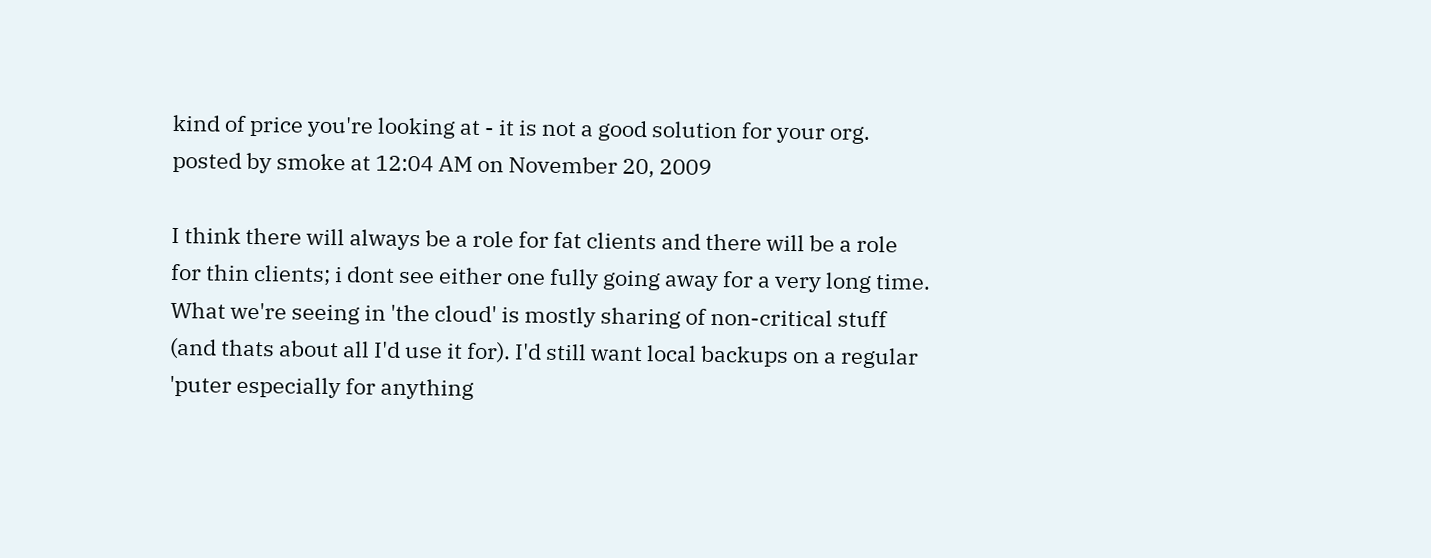kind of price you're looking at - it is not a good solution for your org.
posted by smoke at 12:04 AM on November 20, 2009

I think there will always be a role for fat clients and there will be a role for thin clients; i dont see either one fully going away for a very long time. What we're seeing in 'the cloud' is mostly sharing of non-critical stuff (and thats about all I'd use it for). I'd still want local backups on a regular 'puter especially for anything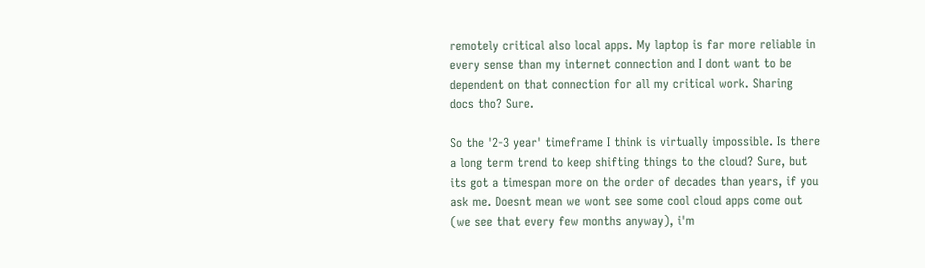remotely critical also local apps. My laptop is far more reliable in every sense than my internet connection and I dont want to be dependent on that connection for all my critical work. Sharing docs tho? Sure.

So the '2-3 year' timeframe I think is virtually impossible. Is there a long term trend to keep shifting things to the cloud? Sure, but its got a timespan more on the order of decades than years, if you ask me. Doesnt mean we wont see some cool cloud apps come out (we see that every few months anyway), i'm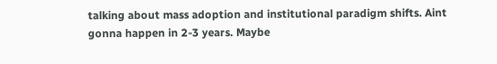talking about mass adoption and institutional paradigm shifts. Aint gonna happen in 2-3 years. Maybe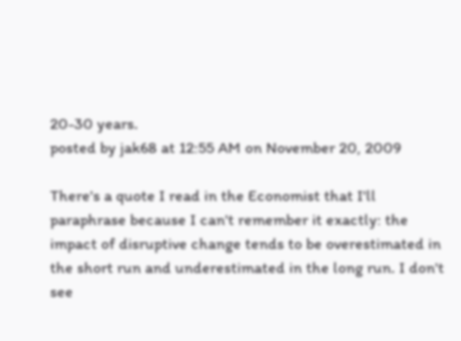20-30 years.
posted by jak68 at 12:55 AM on November 20, 2009

There's a quote I read in the Economist that I'll paraphrase because I can't remember it exactly: the impact of disruptive change tends to be overestimated in the short run and underestimated in the long run. I don't see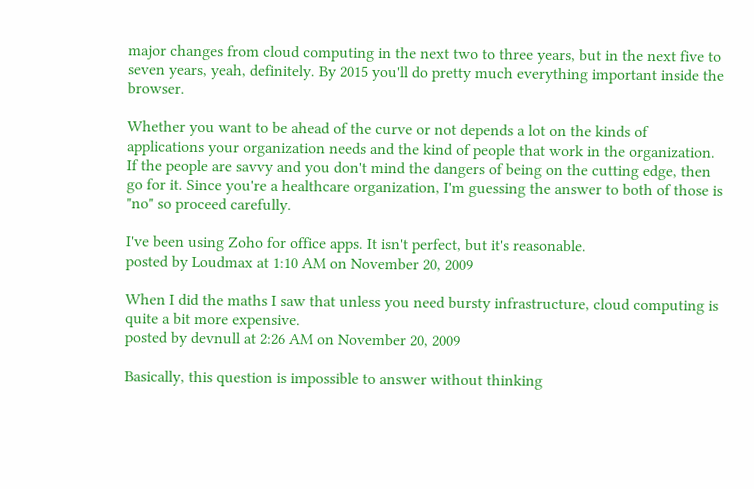major changes from cloud computing in the next two to three years, but in the next five to seven years, yeah, definitely. By 2015 you'll do pretty much everything important inside the browser.

Whether you want to be ahead of the curve or not depends a lot on the kinds of applications your organization needs and the kind of people that work in the organization. If the people are savvy and you don't mind the dangers of being on the cutting edge, then go for it. Since you're a healthcare organization, I'm guessing the answer to both of those is "no" so proceed carefully.

I've been using Zoho for office apps. It isn't perfect, but it's reasonable.
posted by Loudmax at 1:10 AM on November 20, 2009

When I did the maths I saw that unless you need bursty infrastructure, cloud computing is quite a bit more expensive.
posted by devnull at 2:26 AM on November 20, 2009

Basically, this question is impossible to answer without thinking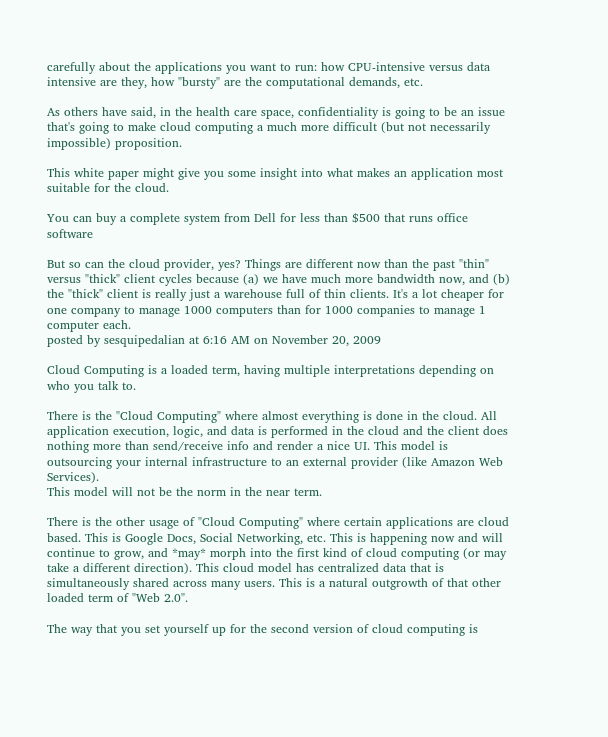carefully about the applications you want to run: how CPU-intensive versus data intensive are they, how "bursty" are the computational demands, etc.

As others have said, in the health care space, confidentiality is going to be an issue that's going to make cloud computing a much more difficult (but not necessarily impossible) proposition.

This white paper might give you some insight into what makes an application most suitable for the cloud.

You can buy a complete system from Dell for less than $500 that runs office software

But so can the cloud provider, yes? Things are different now than the past "thin" versus "thick" client cycles because (a) we have much more bandwidth now, and (b) the "thick" client is really just a warehouse full of thin clients. It's a lot cheaper for one company to manage 1000 computers than for 1000 companies to manage 1 computer each.
posted by sesquipedalian at 6:16 AM on November 20, 2009

Cloud Computing is a loaded term, having multiple interpretations depending on who you talk to.

There is the "Cloud Computing" where almost everything is done in the cloud. All application execution, logic, and data is performed in the cloud and the client does nothing more than send/receive info and render a nice UI. This model is outsourcing your internal infrastructure to an external provider (like Amazon Web Services).
This model will not be the norm in the near term.

There is the other usage of "Cloud Computing" where certain applications are cloud based. This is Google Docs, Social Networking, etc. This is happening now and will continue to grow, and *may* morph into the first kind of cloud computing (or may take a different direction). This cloud model has centralized data that is simultaneously shared across many users. This is a natural outgrowth of that other loaded term of "Web 2.0".

The way that you set yourself up for the second version of cloud computing is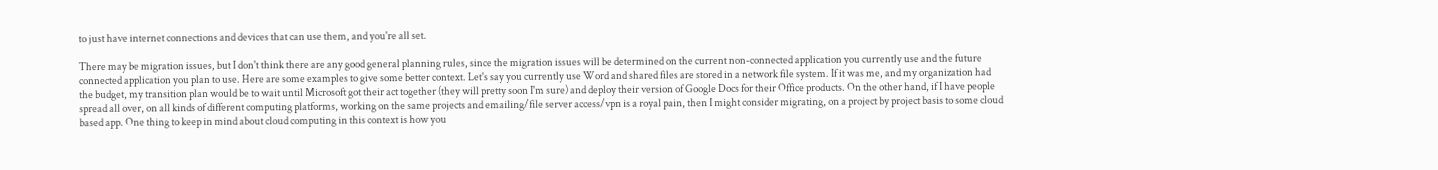to just have internet connections and devices that can use them, and you're all set.

There may be migration issues, but I don't think there are any good general planning rules, since the migration issues will be determined on the current non-connected application you currently use and the future connected application you plan to use. Here are some examples to give some better context. Let's say you currently use Word and shared files are stored in a network file system. If it was me, and my organization had the budget, my transition plan would be to wait until Microsoft got their act together (they will pretty soon I'm sure) and deploy their version of Google Docs for their Office products. On the other hand, if I have people spread all over, on all kinds of different computing platforms, working on the same projects and emailing/file server access/vpn is a royal pain, then I might consider migrating, on a project by project basis to some cloud based app. One thing to keep in mind about cloud computing in this context is how you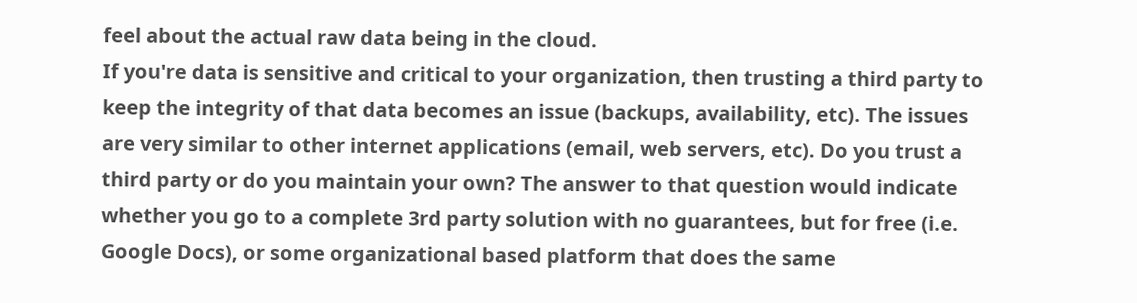feel about the actual raw data being in the cloud.
If you're data is sensitive and critical to your organization, then trusting a third party to keep the integrity of that data becomes an issue (backups, availability, etc). The issues are very similar to other internet applications (email, web servers, etc). Do you trust a third party or do you maintain your own? The answer to that question would indicate whether you go to a complete 3rd party solution with no guarantees, but for free (i.e. Google Docs), or some organizational based platform that does the same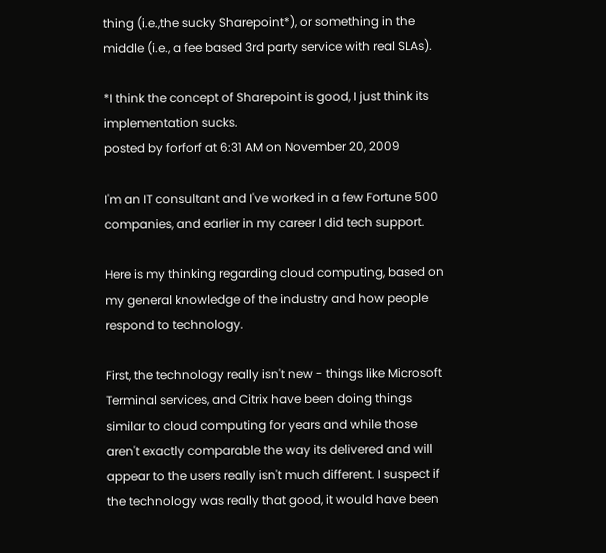thing (i.e.,the sucky Sharepoint*), or something in the middle (i.e., a fee based 3rd party service with real SLAs).

*I think the concept of Sharepoint is good, I just think its implementation sucks.
posted by forforf at 6:31 AM on November 20, 2009

I'm an IT consultant and I've worked in a few Fortune 500 companies, and earlier in my career I did tech support.

Here is my thinking regarding cloud computing, based on my general knowledge of the industry and how people respond to technology.

First, the technology really isn't new - things like Microsoft Terminal services, and Citrix have been doing things similar to cloud computing for years and while those aren't exactly comparable the way its delivered and will appear to the users really isn't much different. I suspect if the technology was really that good, it would have been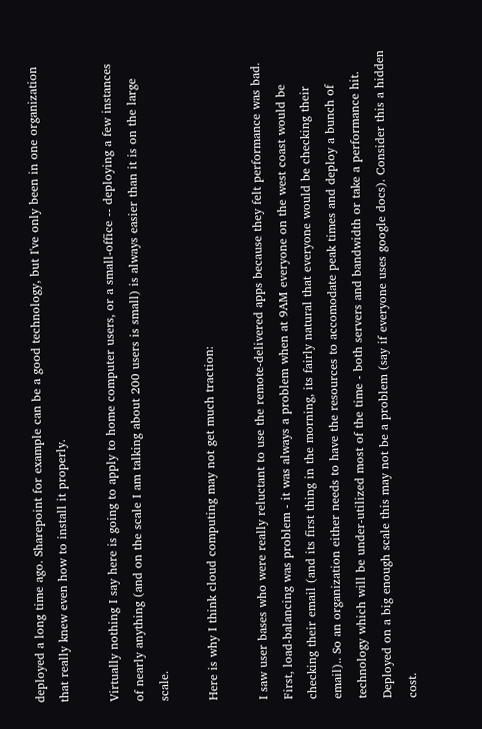deployed a long time ago. Sharepoint for example can be a good technology, but I've only been in one organization that really knew even how to install it properly.

Virtually nothing I say here is going to apply to home computer users, or a small-office -- deploying a few instances of nearly anything (and on the scale I am talking about 200 users is small) is always easier than it is on the large scale.

Here is why I think cloud computing may not get much traction:

I saw user bases who were really reluctant to use the remote-delivered apps because they felt performance was bad. First, load-balancing was problem - it was always a problem when at 9AM everyone on the west coast would be checking their email (and its first thing in the morning, its fairly natural that everyone would be checking their email).. So an organization either needs to have the resources to accomodate peak times and deploy a bunch of technology which will be under-utilized most of the time - both servers and bandwidth or take a performance hit. Deployed on a big enough scale this may not be a problem (say if everyone uses google docs). Consider this a hidden cost.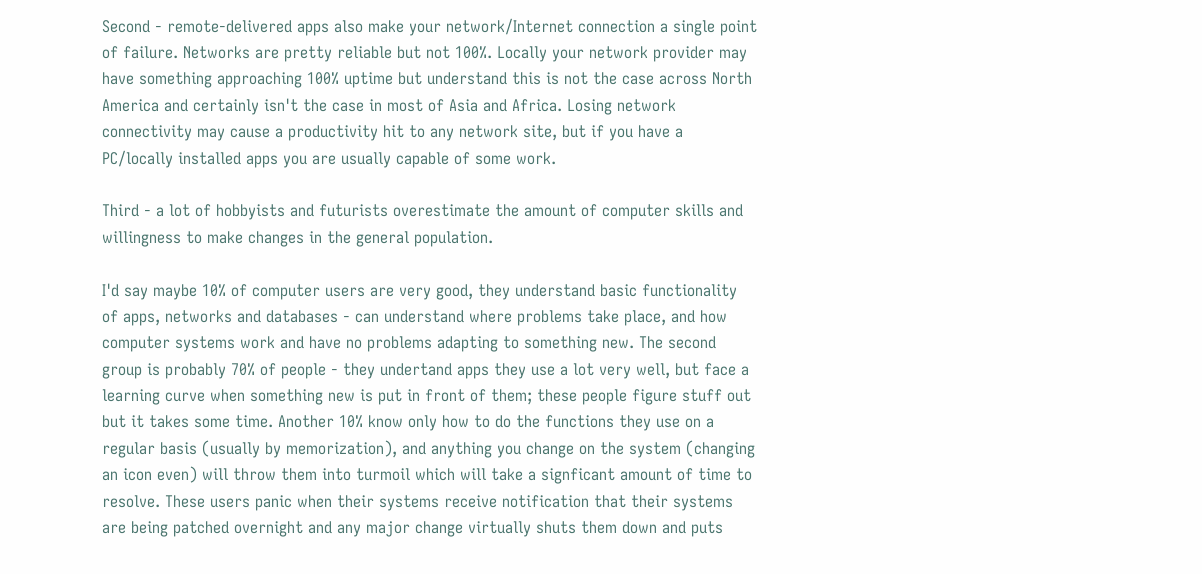Second - remote-delivered apps also make your network/Internet connection a single point of failure. Networks are pretty reliable but not 100%. Locally your network provider may have something approaching 100% uptime but understand this is not the case across North America and certainly isn't the case in most of Asia and Africa. Losing network connectivity may cause a productivity hit to any network site, but if you have a PC/locally installed apps you are usually capable of some work.

Third - a lot of hobbyists and futurists overestimate the amount of computer skills and willingness to make changes in the general population.

I'd say maybe 10% of computer users are very good, they understand basic functionality of apps, networks and databases - can understand where problems take place, and how computer systems work and have no problems adapting to something new. The second group is probably 70% of people - they undertand apps they use a lot very well, but face a learning curve when something new is put in front of them; these people figure stuff out but it takes some time. Another 10% know only how to do the functions they use on a regular basis (usually by memorization), and anything you change on the system (changing an icon even) will throw them into turmoil which will take a signficant amount of time to resolve. These users panic when their systems receive notification that their systems are being patched overnight and any major change virtually shuts them down and puts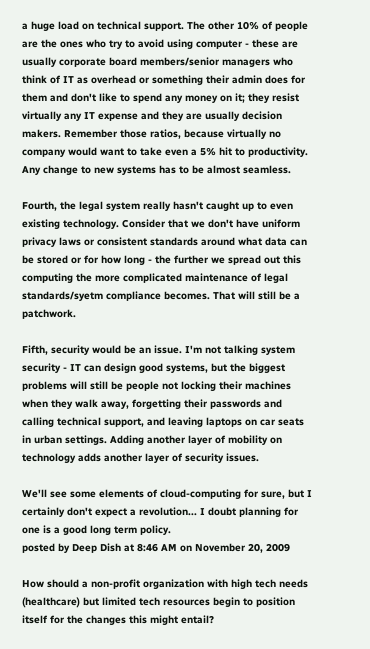a huge load on technical support. The other 10% of people are the ones who try to avoid using computer - these are usually corporate board members/senior managers who think of IT as overhead or something their admin does for them and don't like to spend any money on it; they resist virtually any IT expense and they are usually decision makers. Remember those ratios, because virtually no company would want to take even a 5% hit to productivity. Any change to new systems has to be almost seamless.

Fourth, the legal system really hasn't caught up to even existing technology. Consider that we don't have uniform privacy laws or consistent standards around what data can be stored or for how long - the further we spread out this computing the more complicated maintenance of legal standards/syetm compliance becomes. That will still be a patchwork.

Fifth, security would be an issue. I'm not talking system security - IT can design good systems, but the biggest problems will still be people not locking their machines when they walk away, forgetting their passwords and calling technical support, and leaving laptops on car seats in urban settings. Adding another layer of mobility on technology adds another layer of security issues.

We'll see some elements of cloud-computing for sure, but I certainly don't expect a revolution... I doubt planning for one is a good long term policy.
posted by Deep Dish at 8:46 AM on November 20, 2009

How should a non-profit organization with high tech needs (healthcare) but limited tech resources begin to position itself for the changes this might entail?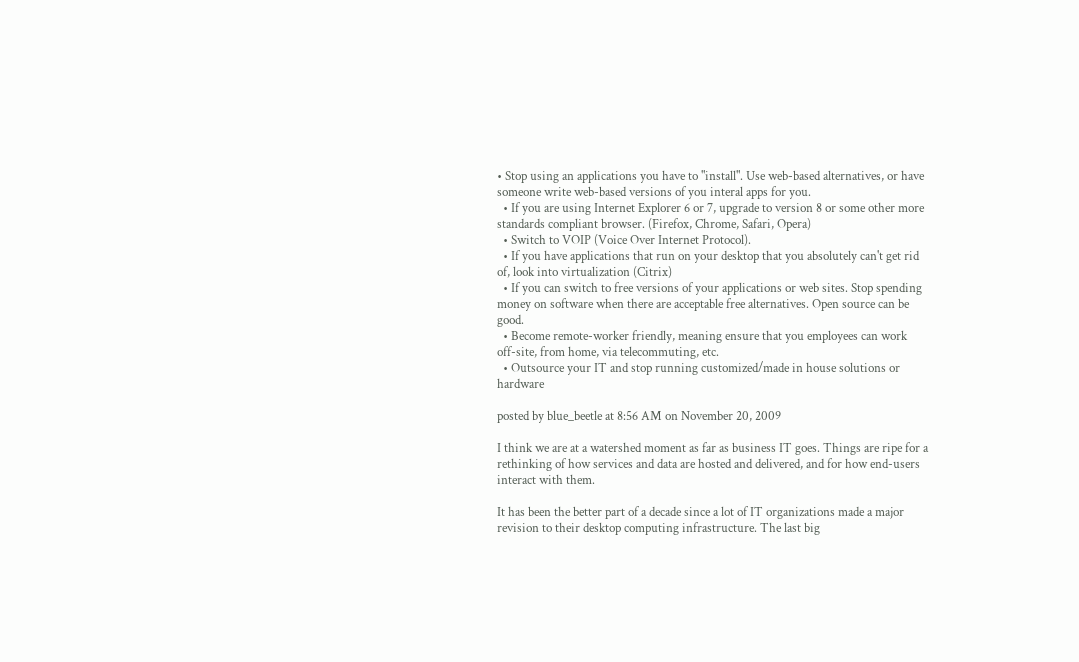• Stop using an applications you have to "install". Use web-based alternatives, or have someone write web-based versions of you interal apps for you.
  • If you are using Internet Explorer 6 or 7, upgrade to version 8 or some other more standards compliant browser. (Firefox, Chrome, Safari, Opera)
  • Switch to VOIP (Voice Over Internet Protocol).
  • If you have applications that run on your desktop that you absolutely can't get rid of, look into virtualization (Citrix)
  • If you can switch to free versions of your applications or web sites. Stop spending money on software when there are acceptable free alternatives. Open source can be good.
  • Become remote-worker friendly, meaning ensure that you employees can work off-site, from home, via telecommuting, etc.
  • Outsource your IT and stop running customized/made in house solutions or hardware

posted by blue_beetle at 8:56 AM on November 20, 2009

I think we are at a watershed moment as far as business IT goes. Things are ripe for a rethinking of how services and data are hosted and delivered, and for how end-users interact with them.

It has been the better part of a decade since a lot of IT organizations made a major revision to their desktop computing infrastructure. The last big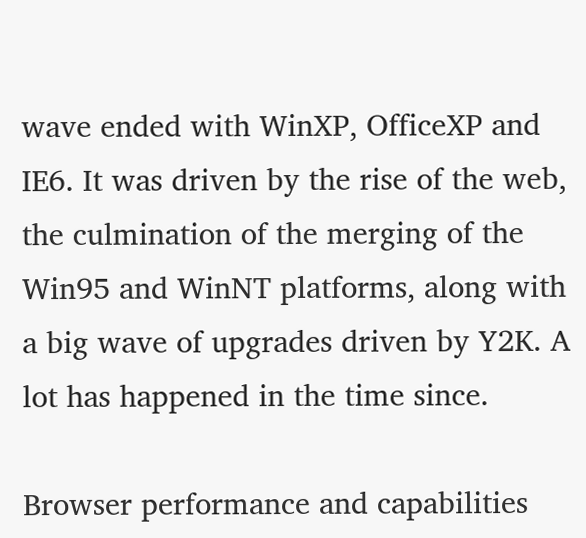wave ended with WinXP, OfficeXP and IE6. It was driven by the rise of the web, the culmination of the merging of the Win95 and WinNT platforms, along with a big wave of upgrades driven by Y2K. A lot has happened in the time since.

Browser performance and capabilities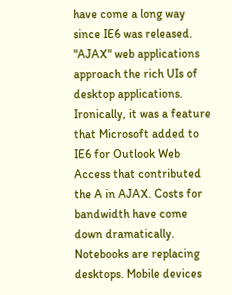have come a long way since IE6 was released. "AJAX" web applications approach the rich UIs of desktop applications. Ironically, it was a feature that Microsoft added to IE6 for Outlook Web Access that contributed the A in AJAX. Costs for bandwidth have come down dramatically. Notebooks are replacing desktops. Mobile devices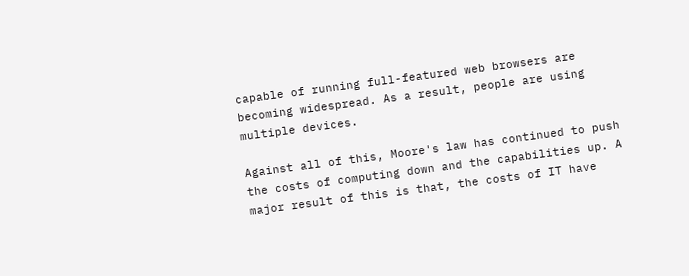capable of running full-featured web browsers are becoming widespread. As a result, people are using multiple devices.

Against all of this, Moore's law has continued to push the costs of computing down and the capabilities up. A major result of this is that, the costs of IT have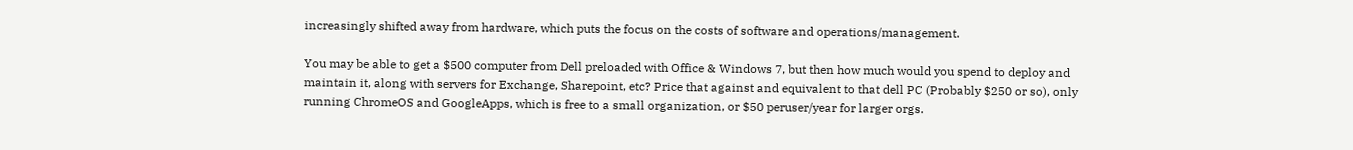increasingly shifted away from hardware, which puts the focus on the costs of software and operations/management.

You may be able to get a $500 computer from Dell preloaded with Office & Windows 7, but then how much would you spend to deploy and maintain it, along with servers for Exchange, Sharepoint, etc? Price that against and equivalent to that dell PC (Probably $250 or so), only running ChromeOS and GoogleApps, which is free to a small organization, or $50 peruser/year for larger orgs.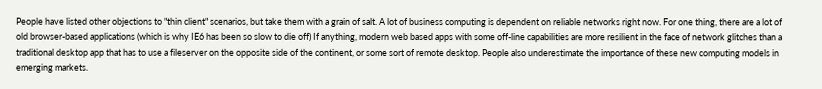People have listed other objections to "thin client" scenarios, but take them with a grain of salt. A lot of business computing is dependent on reliable networks right now. For one thing, there are a lot of old browser-based applications (which is why IE6 has been so slow to die off) If anything, modern web based apps with some off-line capabilities are more resilient in the face of network glitches than a traditional desktop app that has to use a fileserver on the opposite side of the continent, or some sort of remote desktop. People also underestimate the importance of these new computing models in emerging markets.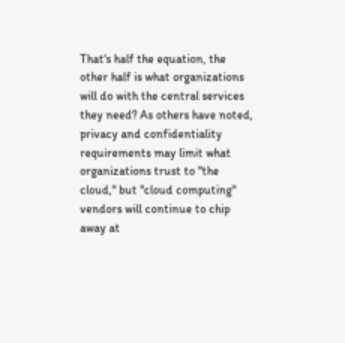That's half the equation, the other half is what organizations will do with the central services they need? As others have noted, privacy and confidentiality requirements may limit what organizations trust to "the cloud," but "cloud computing" vendors will continue to chip away at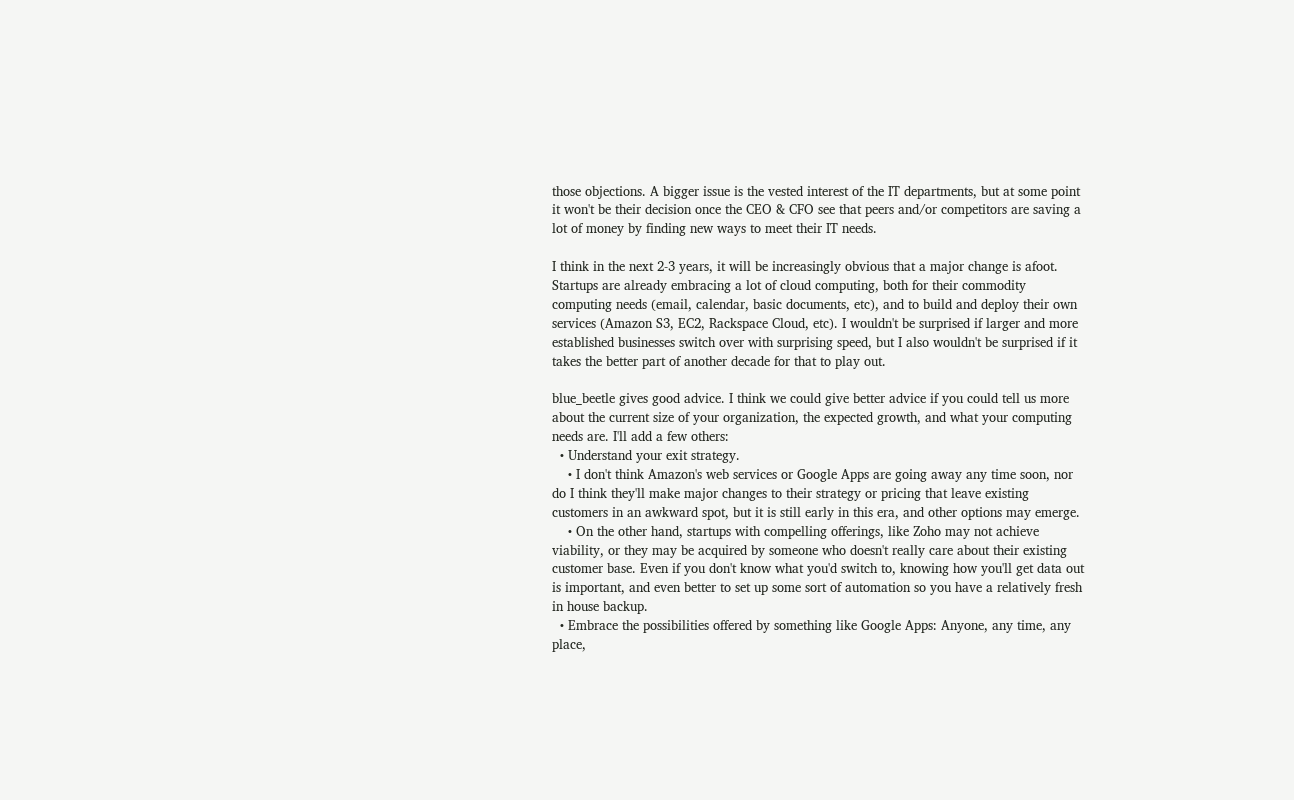those objections. A bigger issue is the vested interest of the IT departments, but at some point it won't be their decision once the CEO & CFO see that peers and/or competitors are saving a lot of money by finding new ways to meet their IT needs.

I think in the next 2-3 years, it will be increasingly obvious that a major change is afoot. Startups are already embracing a lot of cloud computing, both for their commodity computing needs (email, calendar, basic documents, etc), and to build and deploy their own services (Amazon S3, EC2, Rackspace Cloud, etc). I wouldn't be surprised if larger and more established businesses switch over with surprising speed, but I also wouldn't be surprised if it takes the better part of another decade for that to play out.

blue_beetle gives good advice. I think we could give better advice if you could tell us more about the current size of your organization, the expected growth, and what your computing needs are. I'll add a few others:
  • Understand your exit strategy.
    • I don't think Amazon's web services or Google Apps are going away any time soon, nor do I think they'll make major changes to their strategy or pricing that leave existing customers in an awkward spot, but it is still early in this era, and other options may emerge.
    • On the other hand, startups with compelling offerings, like Zoho may not achieve viability, or they may be acquired by someone who doesn't really care about their existing customer base. Even if you don't know what you'd switch to, knowing how you'll get data out is important, and even better to set up some sort of automation so you have a relatively fresh in house backup.
  • Embrace the possibilities offered by something like Google Apps: Anyone, any time, any place,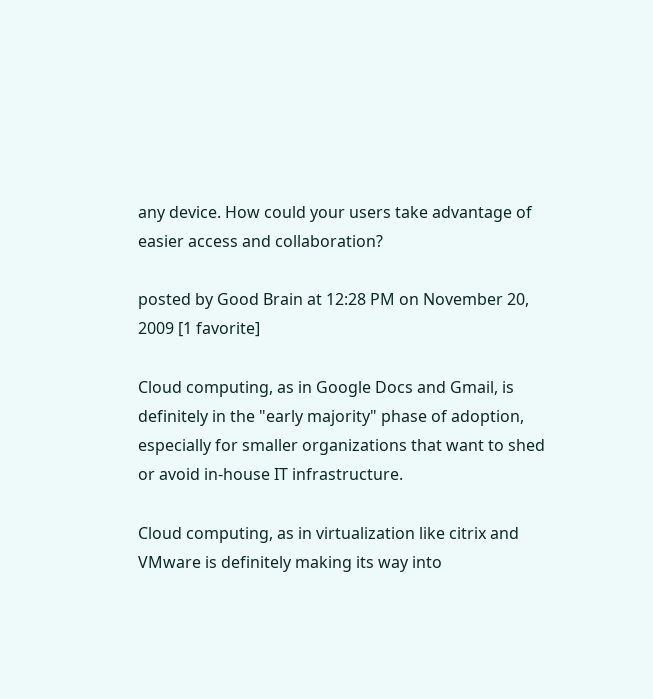any device. How could your users take advantage of easier access and collaboration?

posted by Good Brain at 12:28 PM on November 20, 2009 [1 favorite]

Cloud computing, as in Google Docs and Gmail, is definitely in the "early majority" phase of adoption, especially for smaller organizations that want to shed or avoid in-house IT infrastructure.

Cloud computing, as in virtualization like citrix and VMware is definitely making its way into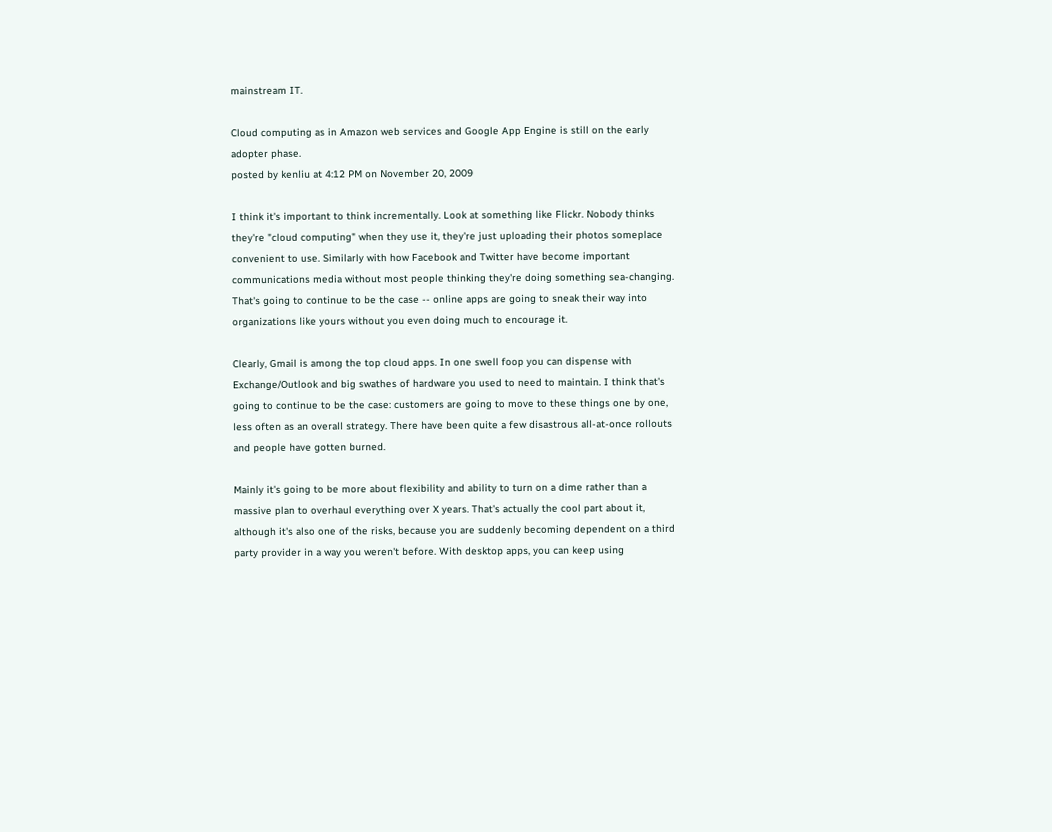mainstream IT.

Cloud computing as in Amazon web services and Google App Engine is still on the early adopter phase.
posted by kenliu at 4:12 PM on November 20, 2009

I think it's important to think incrementally. Look at something like Flickr. Nobody thinks they're "cloud computing" when they use it, they're just uploading their photos someplace convenient to use. Similarly with how Facebook and Twitter have become important communications media without most people thinking they're doing something sea-changing. That's going to continue to be the case -- online apps are going to sneak their way into organizations like yours without you even doing much to encourage it.

Clearly, Gmail is among the top cloud apps. In one swell foop you can dispense with Exchange/Outlook and big swathes of hardware you used to need to maintain. I think that's going to continue to be the case: customers are going to move to these things one by one, less often as an overall strategy. There have been quite a few disastrous all-at-once rollouts and people have gotten burned.

Mainly it's going to be more about flexibility and ability to turn on a dime rather than a massive plan to overhaul everything over X years. That's actually the cool part about it, although it's also one of the risks, because you are suddenly becoming dependent on a third party provider in a way you weren't before. With desktop apps, you can keep using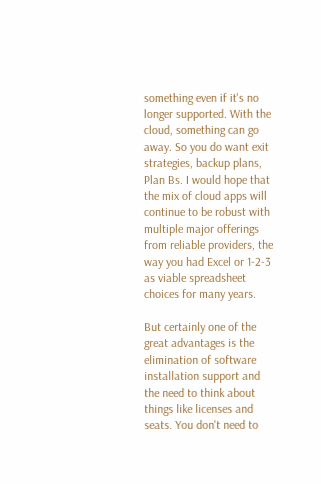something even if it's no longer supported. With the cloud, something can go away. So you do want exit strategies, backup plans, Plan Bs. I would hope that the mix of cloud apps will continue to be robust with multiple major offerings from reliable providers, the way you had Excel or 1-2-3 as viable spreadsheet choices for many years.

But certainly one of the great advantages is the elimination of software installation support and the need to think about things like licenses and seats. You don't need to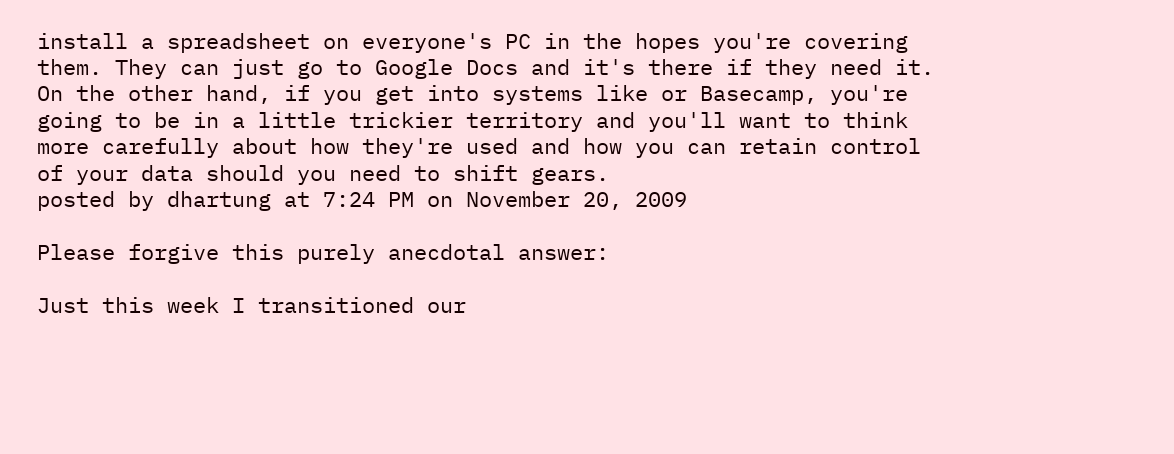install a spreadsheet on everyone's PC in the hopes you're covering them. They can just go to Google Docs and it's there if they need it. On the other hand, if you get into systems like or Basecamp, you're going to be in a little trickier territory and you'll want to think more carefully about how they're used and how you can retain control of your data should you need to shift gears.
posted by dhartung at 7:24 PM on November 20, 2009

Please forgive this purely anecdotal answer:

Just this week I transitioned our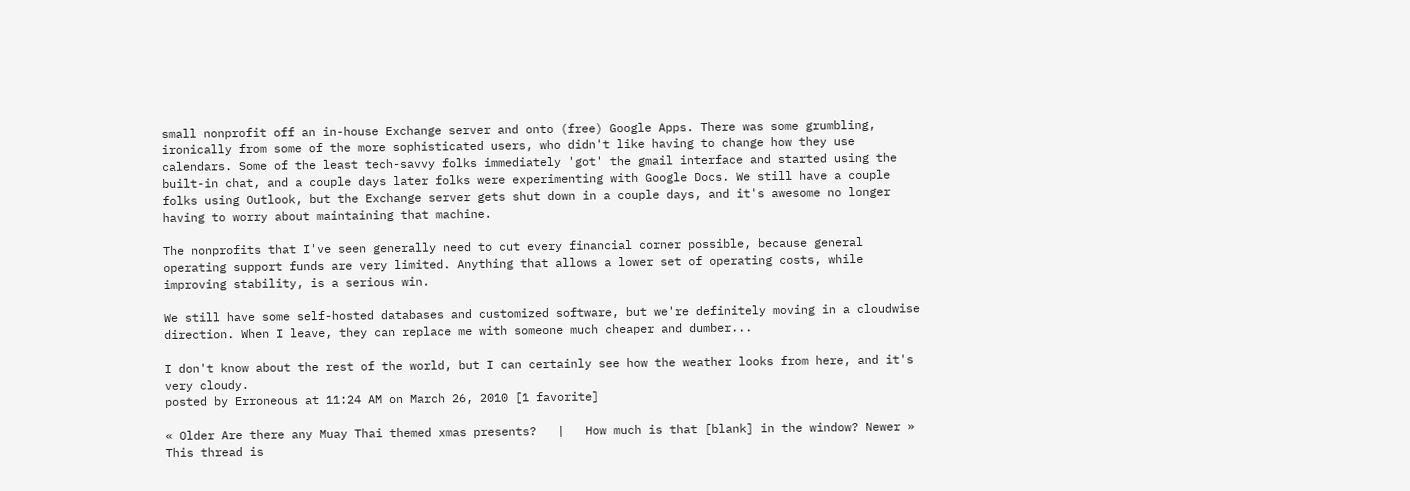small nonprofit off an in-house Exchange server and onto (free) Google Apps. There was some grumbling, ironically from some of the more sophisticated users, who didn't like having to change how they use calendars. Some of the least tech-savvy folks immediately 'got' the gmail interface and started using the built-in chat, and a couple days later folks were experimenting with Google Docs. We still have a couple folks using Outlook, but the Exchange server gets shut down in a couple days, and it's awesome no longer having to worry about maintaining that machine.

The nonprofits that I've seen generally need to cut every financial corner possible, because general operating support funds are very limited. Anything that allows a lower set of operating costs, while improving stability, is a serious win.

We still have some self-hosted databases and customized software, but we're definitely moving in a cloudwise direction. When I leave, they can replace me with someone much cheaper and dumber...

I don't know about the rest of the world, but I can certainly see how the weather looks from here, and it's very cloudy.
posted by Erroneous at 11:24 AM on March 26, 2010 [1 favorite]

« Older Are there any Muay Thai themed xmas presents?   |   How much is that [blank] in the window? Newer »
This thread is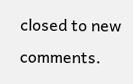closed to new comments.